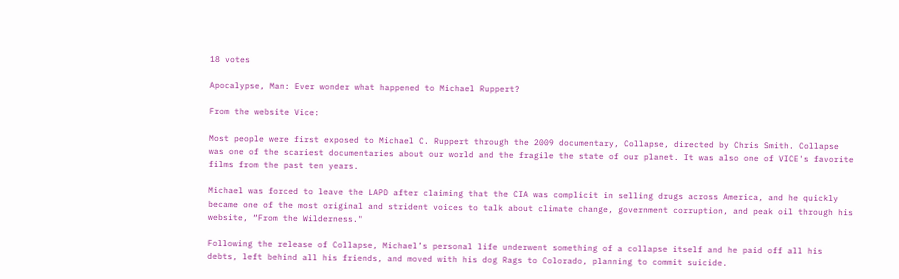18 votes

Apocalypse, Man: Ever wonder what happened to Michael Ruppert?

From the website Vice:

Most people were first exposed to Michael C. Ruppert through the 2009 documentary, Collapse, directed by Chris Smith. Collapse was one of the scariest documentaries about our world and the fragile the state of our planet. It was also one of VICE's favorite films from the past ten years.

Michael was forced to leave the LAPD after claiming that the CIA was complicit in selling drugs across America, and he quickly became one of the most original and strident voices to talk about climate change, government corruption, and peak oil through his website, “From the Wilderness."

Following the release of Collapse, Michael’s personal life underwent something of a collapse itself and he paid off all his debts, left behind all his friends, and moved with his dog Rags to Colorado, planning to commit suicide.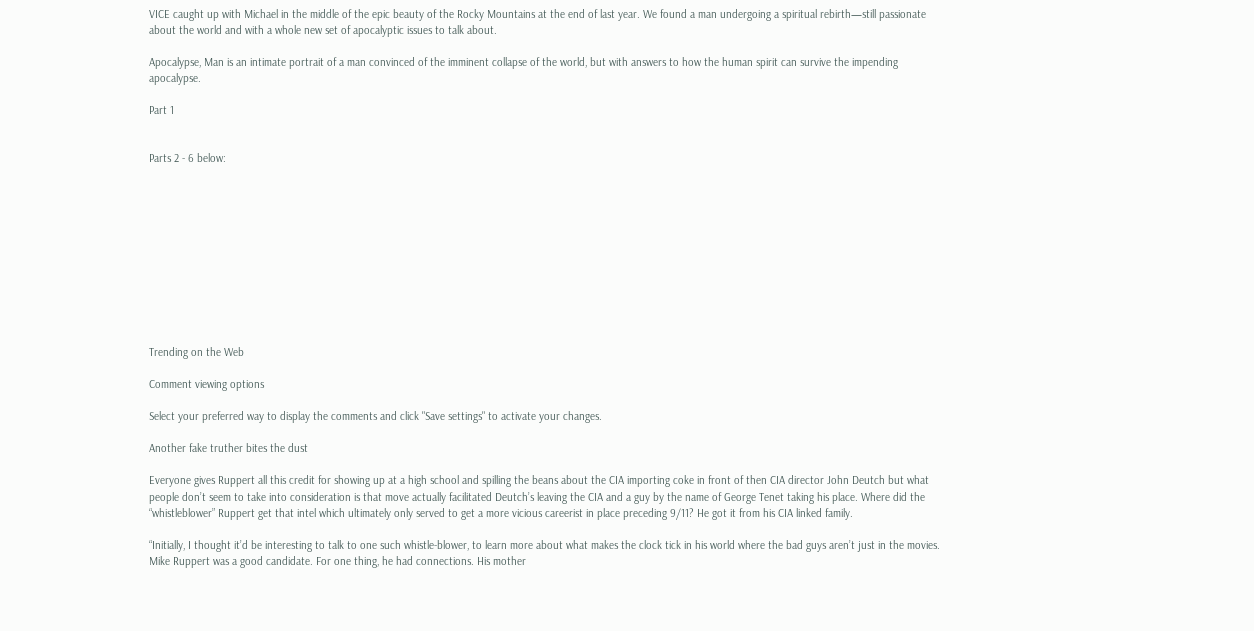VICE caught up with Michael in the middle of the epic beauty of the Rocky Mountains at the end of last year. We found a man undergoing a spiritual rebirth—still passionate about the world and with a whole new set of apocalyptic issues to talk about.

Apocalypse, Man is an intimate portrait of a man convinced of the imminent collapse of the world, but with answers to how the human spirit can survive the impending apocalypse.

Part 1


Parts 2 - 6 below:











Trending on the Web

Comment viewing options

Select your preferred way to display the comments and click "Save settings" to activate your changes.

Another fake truther bites the dust

Everyone gives Ruppert all this credit for showing up at a high school and spilling the beans about the CIA importing coke in front of then CIA director John Deutch but what people don’t seem to take into consideration is that move actually facilitated Deutch’s leaving the CIA and a guy by the name of George Tenet taking his place. Where did the “whistleblower” Ruppert get that intel which ultimately only served to get a more vicious careerist in place preceding 9/11? He got it from his CIA linked family.

“Initially, I thought it’d be interesting to talk to one such whistle-blower, to learn more about what makes the clock tick in his world where the bad guys aren’t just in the movies. Mike Ruppert was a good candidate. For one thing, he had connections. His mother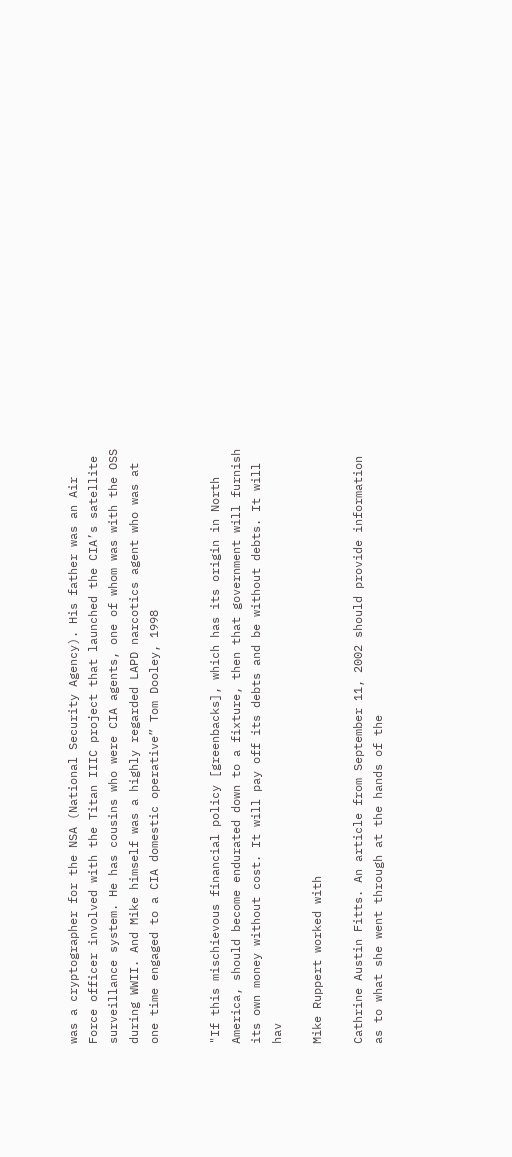was a cryptographer for the NSA (National Security Agency). His father was an Air Force officer involved with the Titan IIIC project that launched the CIA’s satellite surveillance system. He has cousins who were CIA agents, one of whom was with the OSS during WWII. And Mike himself was a highly regarded LAPD narcotics agent who was at one time engaged to a CIA domestic operative” Tom Dooley, 1998


"If this mischievous financial policy [greenbacks], which has its origin in North America, should become endurated down to a fixture, then that government will furnish its own money without cost. It will pay off its debts and be without debts. It will hav

Mike Ruppert worked with

Cathrine Austin Fitts. An article from September 11, 2002 should provide information as to what she went through at the hands of the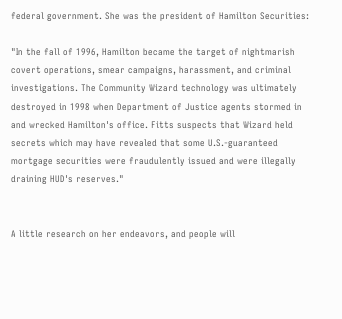federal government. She was the president of Hamilton Securities:

"In the fall of 1996, Hamilton became the target of nightmarish covert operations, smear campaigns, harassment, and criminal investigations. The Community Wizard technology was ultimately destroyed in 1998 when Department of Justice agents stormed in and wrecked Hamilton's office. Fitts suspects that Wizard held secrets which may have revealed that some U.S.-guaranteed mortgage securities were fraudulently issued and were illegally draining HUD's reserves."


A little research on her endeavors, and people will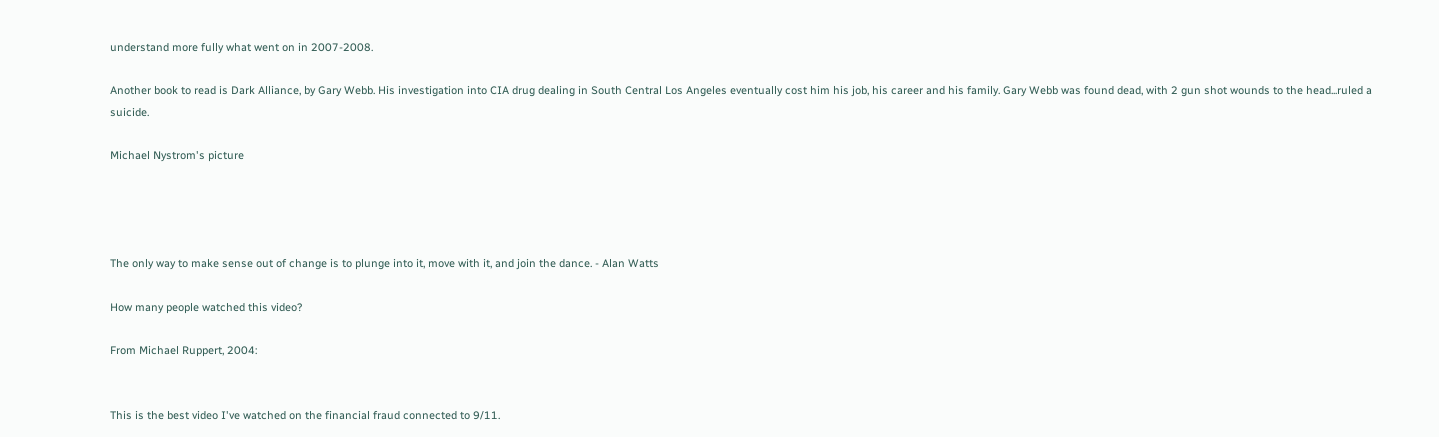understand more fully what went on in 2007-2008.

Another book to read is Dark Alliance, by Gary Webb. His investigation into CIA drug dealing in South Central Los Angeles eventually cost him his job, his career and his family. Gary Webb was found dead, with 2 gun shot wounds to the head...ruled a suicide.

Michael Nystrom's picture




The only way to make sense out of change is to plunge into it, move with it, and join the dance. - Alan Watts

How many people watched this video?

From Michael Ruppert, 2004:


This is the best video I've watched on the financial fraud connected to 9/11.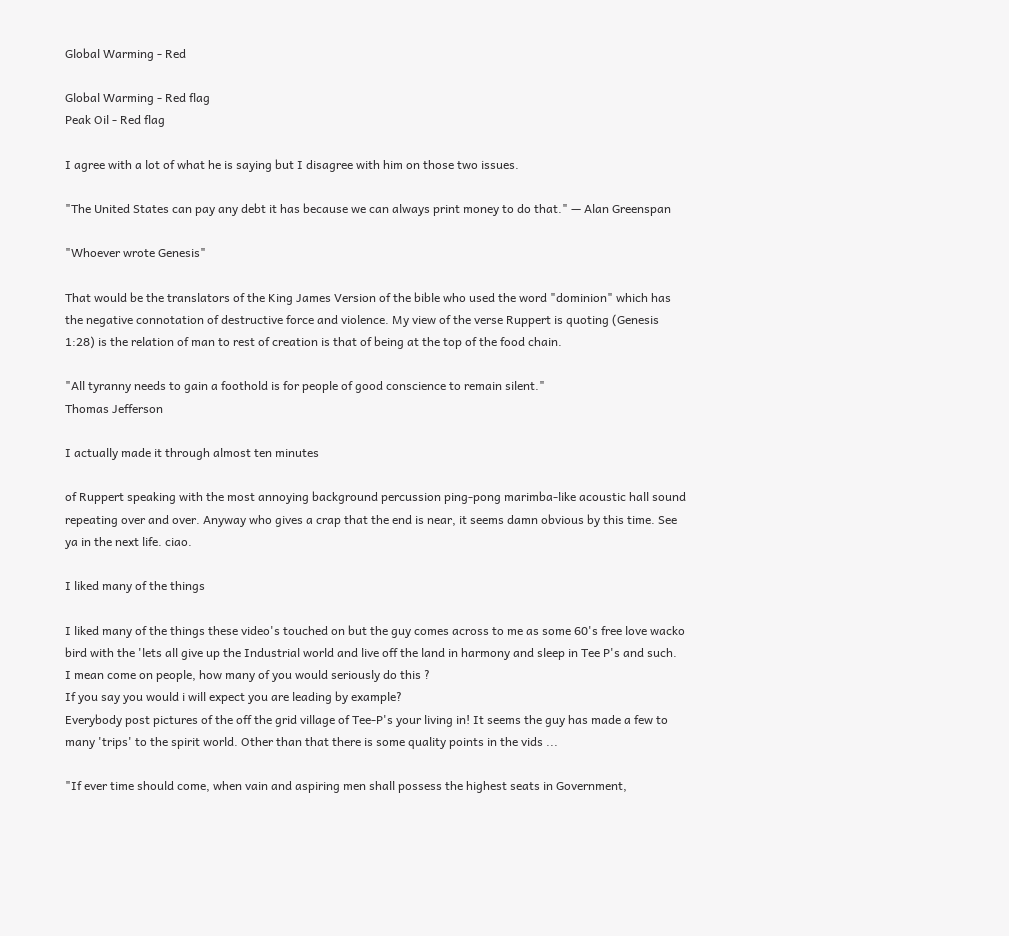Global Warming - Red

Global Warming - Red flag
Peak Oil - Red flag

I agree with a lot of what he is saying but I disagree with him on those two issues.

"The United States can pay any debt it has because we can always print money to do that." — Alan Greenspan

"Whoever wrote Genesis"

That would be the translators of the King James Version of the bible who used the word "dominion" which has the negative connotation of destructive force and violence. My view of the verse Ruppert is quoting (Genesis 1:28) is the relation of man to rest of creation is that of being at the top of the food chain.

"All tyranny needs to gain a foothold is for people of good conscience to remain silent."
Thomas Jefferson

I actually made it through almost ten minutes

of Ruppert speaking with the most annoying background percussion ping-pong marimba-like acoustic hall sound repeating over and over. Anyway who gives a crap that the end is near, it seems damn obvious by this time. See ya in the next life. ciao.

I liked many of the things

I liked many of the things these video's touched on but the guy comes across to me as some 60's free love wacko bird with the 'lets all give up the Industrial world and live off the land in harmony and sleep in Tee P's and such.
I mean come on people, how many of you would seriously do this ?
If you say you would i will expect you are leading by example?
Everybody post pictures of the off the grid village of Tee-P's your living in! It seems the guy has made a few to many 'trips' to the spirit world. Other than that there is some quality points in the vids ...

"If ever time should come, when vain and aspiring men shall possess the highest seats in Government,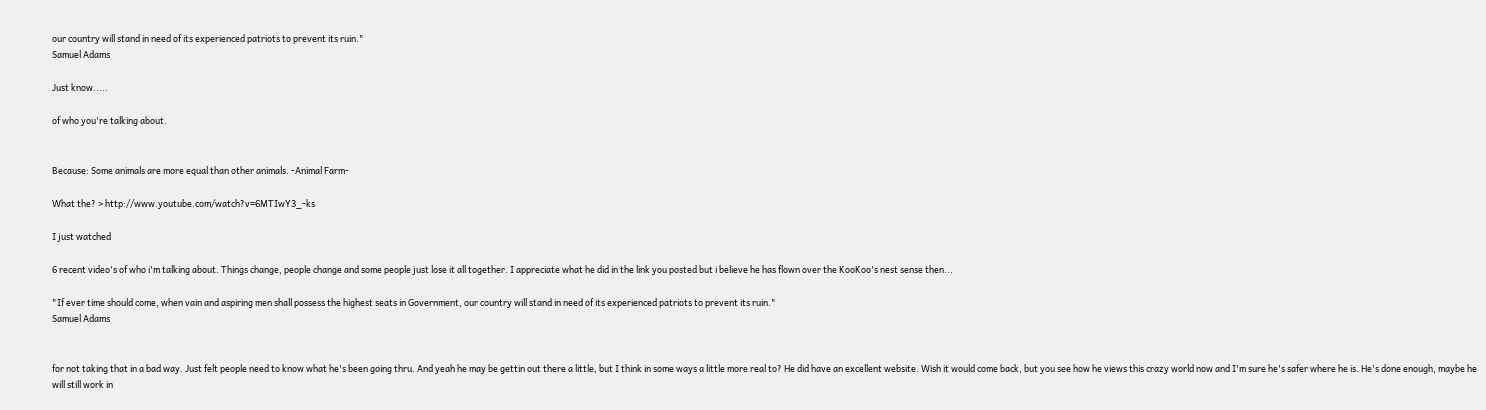our country will stand in need of its experienced patriots to prevent its ruin."
Samuel Adams

Just know.....

of who you're talking about.


Because: Some animals are more equal than other animals. -Animal Farm-

What the? > http://www.youtube.com/watch?v=6MTIwY3_-ks

I just watched

6 recent video's of who i'm talking about. Things change, people change and some people just lose it all together. I appreciate what he did in the link you posted but i believe he has flown over the KooKoo's nest sense then...

"If ever time should come, when vain and aspiring men shall possess the highest seats in Government, our country will stand in need of its experienced patriots to prevent its ruin."
Samuel Adams


for not taking that in a bad way. Just felt people need to know what he's been going thru. And yeah he may be gettin out there a little, but I think in some ways a little more real to? He did have an excellent website. Wish it would come back, but you see how he views this crazy world now and I'm sure he's safer where he is. He's done enough, maybe he will still work in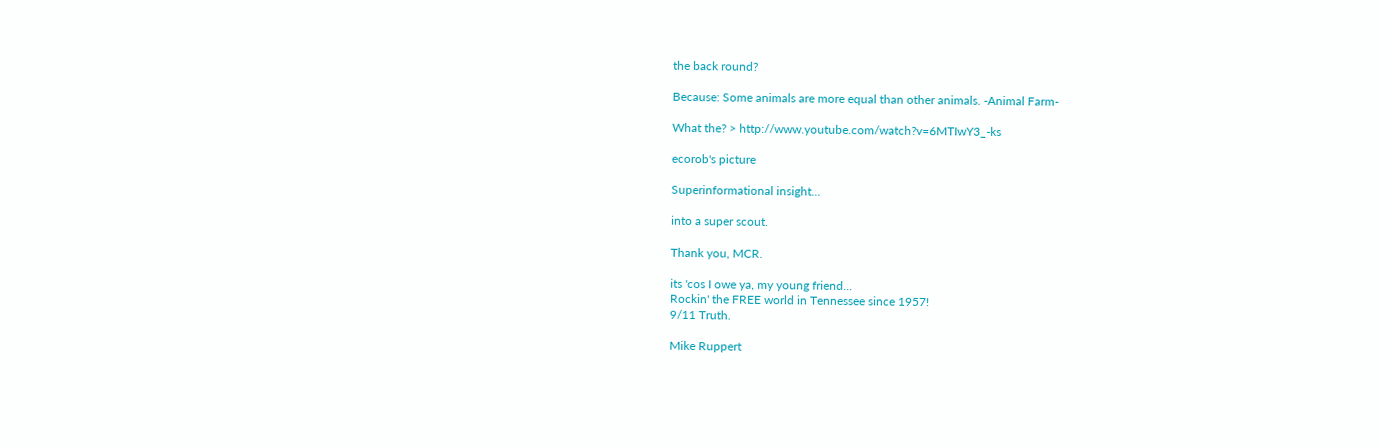the back round?

Because: Some animals are more equal than other animals. -Animal Farm-

What the? > http://www.youtube.com/watch?v=6MTIwY3_-ks

ecorob's picture

Superinformational insight...

into a super scout.

Thank you, MCR.

its 'cos I owe ya, my young friend...
Rockin' the FREE world in Tennessee since 1957!
9/11 Truth.

Mike Ruppert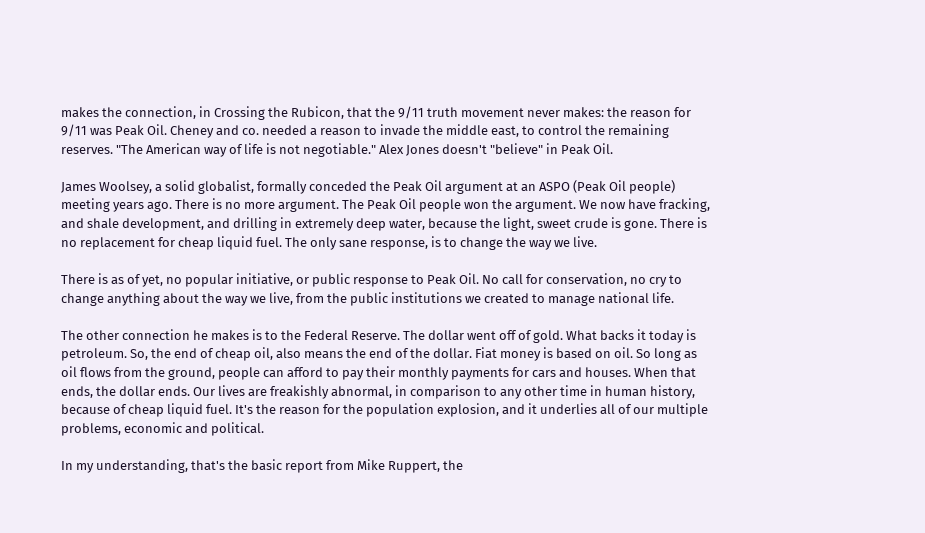makes the connection, in Crossing the Rubicon, that the 9/11 truth movement never makes: the reason for 9/11 was Peak Oil. Cheney and co. needed a reason to invade the middle east, to control the remaining reserves. "The American way of life is not negotiable." Alex Jones doesn't "believe" in Peak Oil.

James Woolsey, a solid globalist, formally conceded the Peak Oil argument at an ASPO (Peak Oil people) meeting years ago. There is no more argument. The Peak Oil people won the argument. We now have fracking, and shale development, and drilling in extremely deep water, because the light, sweet crude is gone. There is no replacement for cheap liquid fuel. The only sane response, is to change the way we live.

There is as of yet, no popular initiative, or public response to Peak Oil. No call for conservation, no cry to change anything about the way we live, from the public institutions we created to manage national life.

The other connection he makes is to the Federal Reserve. The dollar went off of gold. What backs it today is petroleum. So, the end of cheap oil, also means the end of the dollar. Fiat money is based on oil. So long as oil flows from the ground, people can afford to pay their monthly payments for cars and houses. When that ends, the dollar ends. Our lives are freakishly abnormal, in comparison to any other time in human history, because of cheap liquid fuel. It's the reason for the population explosion, and it underlies all of our multiple problems, economic and political.

In my understanding, that's the basic report from Mike Ruppert, the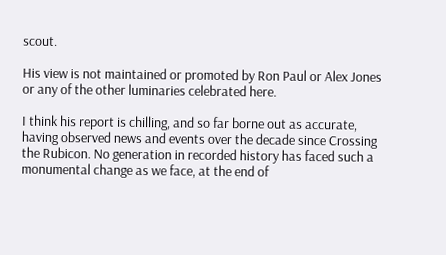scout.

His view is not maintained or promoted by Ron Paul or Alex Jones or any of the other luminaries celebrated here.

I think his report is chilling, and so far borne out as accurate, having observed news and events over the decade since Crossing the Rubicon. No generation in recorded history has faced such a monumental change as we face, at the end of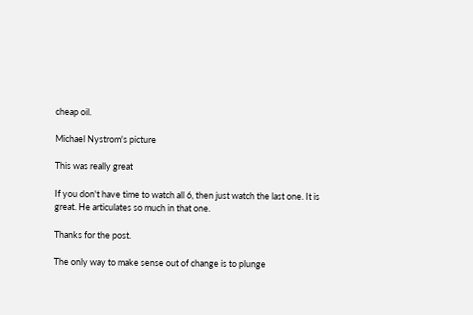cheap oil.

Michael Nystrom's picture

This was really great

If you don't have time to watch all 6, then just watch the last one. It is great. He articulates so much in that one.

Thanks for the post.

The only way to make sense out of change is to plunge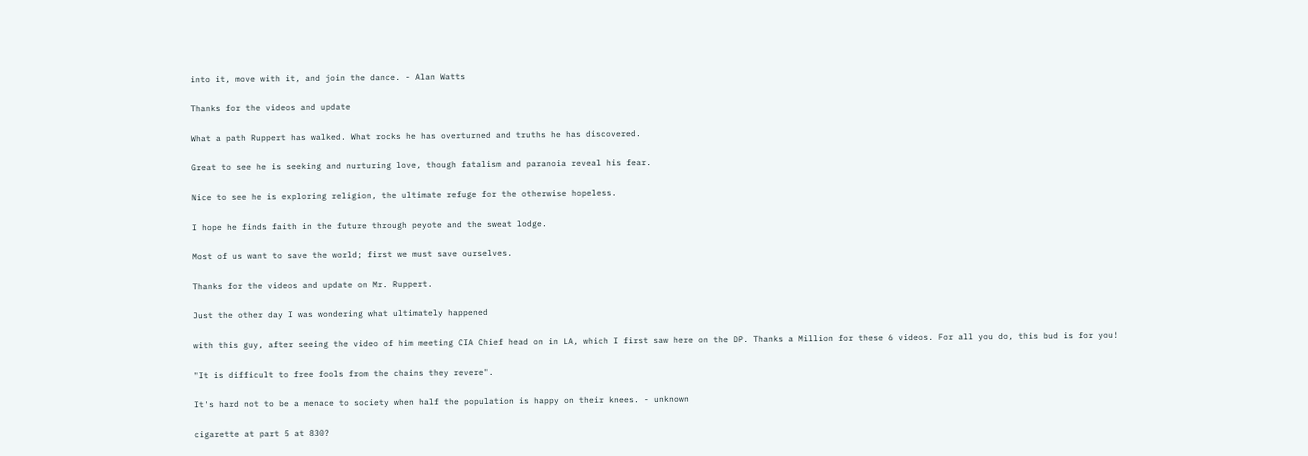into it, move with it, and join the dance. - Alan Watts

Thanks for the videos and update

What a path Ruppert has walked. What rocks he has overturned and truths he has discovered.

Great to see he is seeking and nurturing love, though fatalism and paranoia reveal his fear.

Nice to see he is exploring religion, the ultimate refuge for the otherwise hopeless.

I hope he finds faith in the future through peyote and the sweat lodge.

Most of us want to save the world; first we must save ourselves.

Thanks for the videos and update on Mr. Ruppert.

Just the other day I was wondering what ultimately happened

with this guy, after seeing the video of him meeting CIA Chief head on in LA, which I first saw here on the DP. Thanks a Million for these 6 videos. For all you do, this bud is for you!

"It is difficult to free fools from the chains they revere".

It's hard not to be a menace to society when half the population is happy on their knees. - unknown

cigarette at part 5 at 830?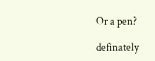Or a pen?

definately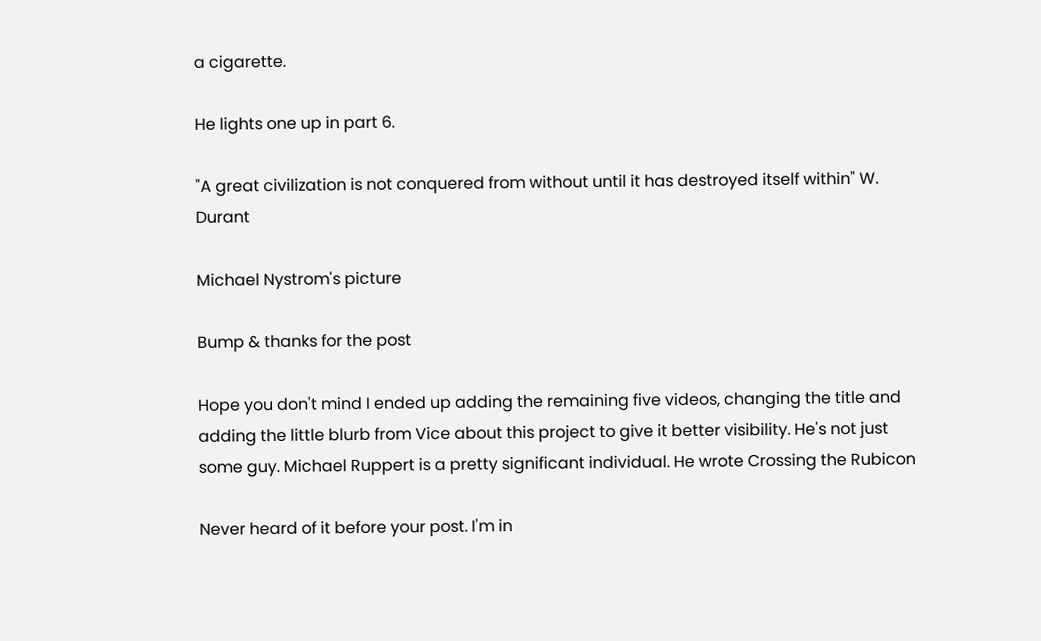a cigarette.

He lights one up in part 6.

"A great civilization is not conquered from without until it has destroyed itself within" W. Durant

Michael Nystrom's picture

Bump & thanks for the post

Hope you don't mind I ended up adding the remaining five videos, changing the title and adding the little blurb from Vice about this project to give it better visibility. He's not just some guy. Michael Ruppert is a pretty significant individual. He wrote Crossing the Rubicon

Never heard of it before your post. I'm in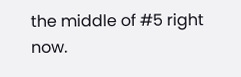the middle of #5 right now.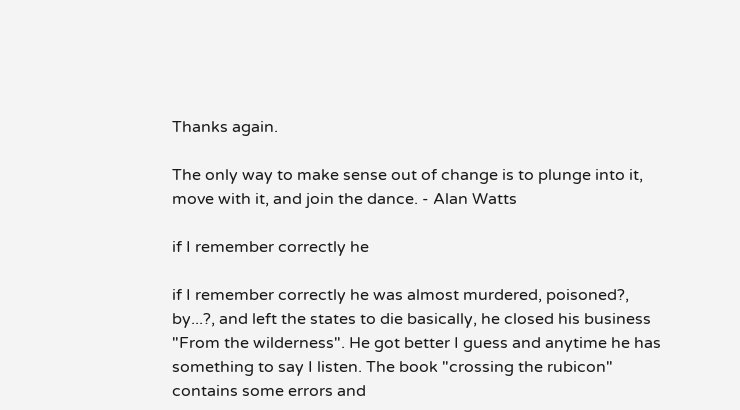Thanks again.

The only way to make sense out of change is to plunge into it, move with it, and join the dance. - Alan Watts

if I remember correctly he

if I remember correctly he was almost murdered, poisoned?, by...?, and left the states to die basically, he closed his business "From the wilderness". He got better I guess and anytime he has something to say I listen. The book "crossing the rubicon" contains some errors and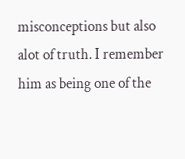misconceptions but also alot of truth. I remember him as being one of the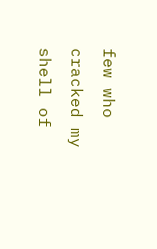few who cracked my shell of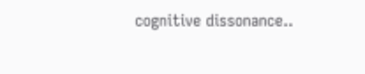cognitive dissonance..